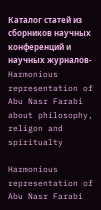Каталог статей из сборников научных конференций и научных журналов- Harmonious representation of Abu Nasr Farabi about philosophy, religon and spiritualty

Harmonious representation of Abu Nasr Farabi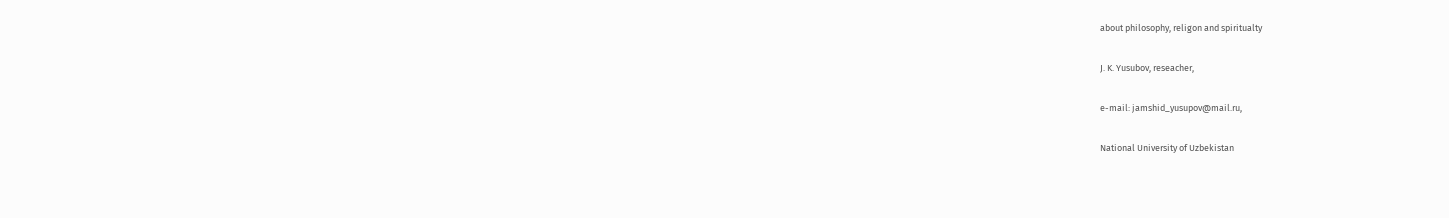about philosophy, religon and spiritualty

J. K. Yusubov, reseacher,

e-mail: jamshid_yusupov@mail.ru,

National University of Uzbekistan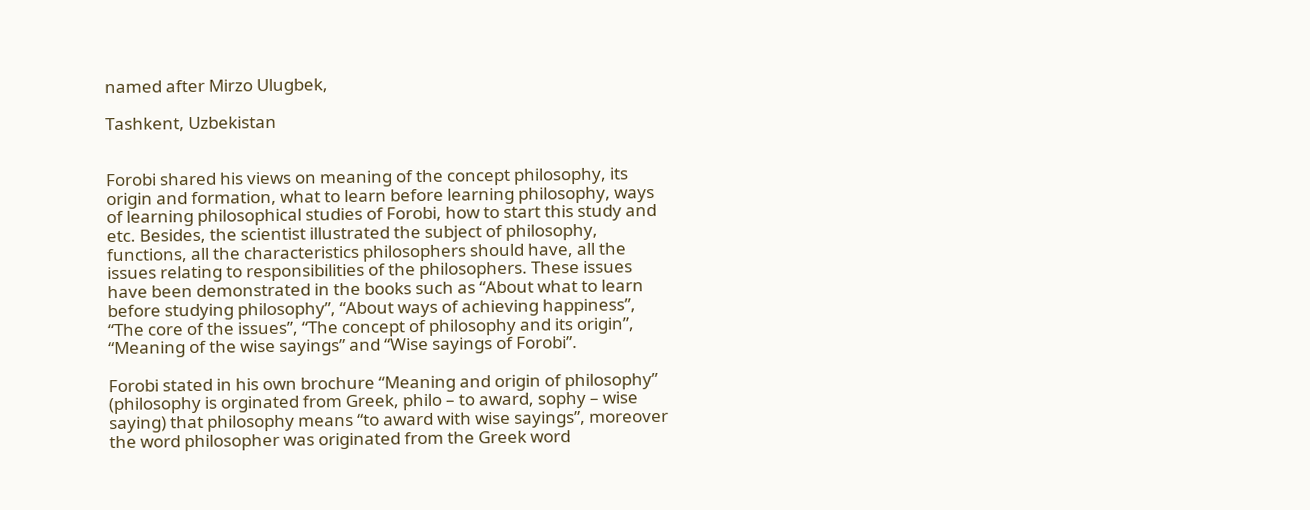named after Mirzo Ulugbek,

Tashkent, Uzbekistan


Forobi shared his views on meaning of the concept philosophy, its origin and formation, what to learn before learning philosophy, ways of learning philosophical studies of Forobi, how to start this study and etc. Besides, the scientist illustrated the subject of philosophy, functions, all the characteristics philosophers should have, all the issues relating to responsibilities of the philosophers. These issues have been demonstrated in the books such as “About what to learn before studying philosophy”, “About ways of achieving happiness”, “The core of the issues”, “The concept of philosophy and its origin”, “Meaning of the wise sayings” and “Wise sayings of Forobi”.

Forobi stated in his own brochure “Meaning and origin of philosophy” (philosophy is orginated from Greek, philo – to award, sophy – wise saying) that philosophy means “to award with wise sayings”, moreover the word philosopher was originated from the Greek word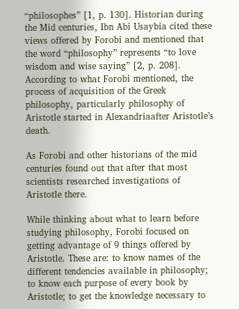“philosophes” [1, p. 130]. Historian during the Mid centuries, Ibn Abi Usaybia cited these views offered by Forobi and mentioned that the word “philosophy” represents “to love wisdom and wise saying” [2, p. 208]. According to what Forobi mentioned, the process of acquisition of the Greek philosophy, particularly philosophy of Aristotle started in Alexandriaafter Aristotle’s death.

As Forobi and other historians of the mid centuries found out that after that most scientists researched investigations of Aristotle there.

While thinking about what to learn before studying philosophy, Forobi focused on getting advantage of 9 things offered by Aristotle. These are: to know names of the different tendencies available in philosophy; to know each purpose of every book by Aristotle; to get the knowledge necessary to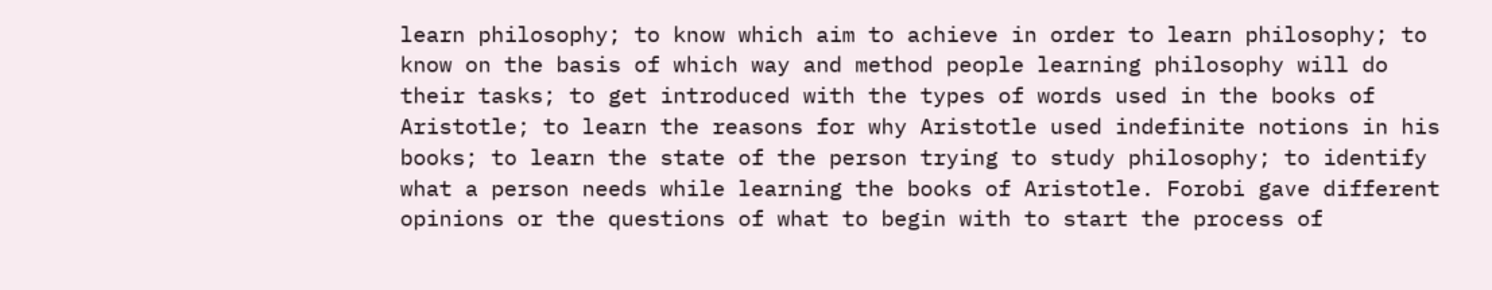learn philosophy; to know which aim to achieve in order to learn philosophy; to know on the basis of which way and method people learning philosophy will do their tasks; to get introduced with the types of words used in the books of Aristotle; to learn the reasons for why Aristotle used indefinite notions in his books; to learn the state of the person trying to study philosophy; to identify what a person needs while learning the books of Aristotle. Forobi gave different opinions or the questions of what to begin with to start the process of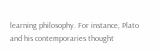learning philosophy. For instance, Plato and his contemporaries thought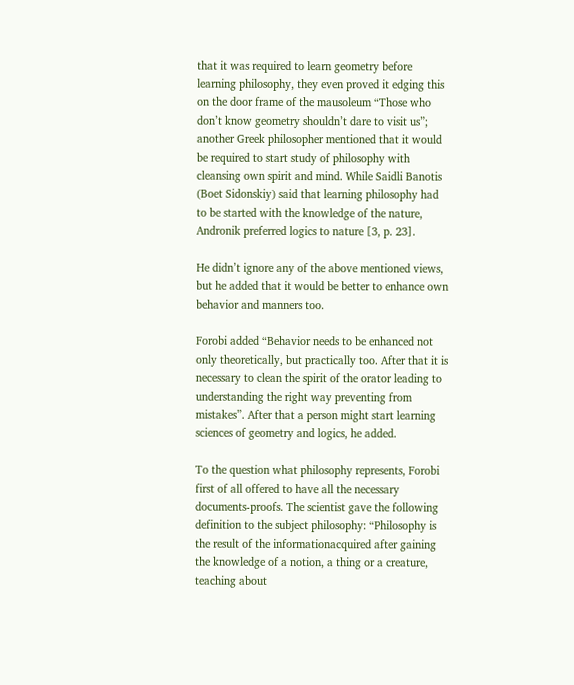that it was required to learn geometry before learning philosophy, they even proved it edging this on the door frame of the mausoleum “Those who don’t know geometry shouldn’t dare to visit us”; another Greek philosopher mentioned that it would be required to start study of philosophy with cleansing own spirit and mind. While Saidli Banotis (Boet Sidonskiy) said that learning philosophy had to be started with the knowledge of the nature, Andronik preferred logics to nature [3, p. 23].

He didn’t ignore any of the above mentioned views, but he added that it would be better to enhance own behavior and manners too.

Forobi added “Behavior needs to be enhanced not only theoretically, but practically too. After that it is necessary to clean the spirit of the orator leading to understanding the right way preventing from mistakes”. After that a person might start learning sciences of geometry and logics, he added.

To the question what philosophy represents, Forobi first of all offered to have all the necessary documents-proofs. The scientist gave the following definition to the subject philosophy: “Philosophy is the result of the informationacquired after gaining the knowledge of a notion, a thing or a creature, teaching about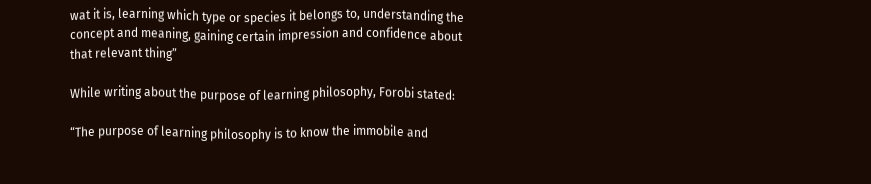wat it is, learning which type or species it belongs to, understanding the concept and meaning, gaining certain impression and confidence about that relevant thing”

While writing about the purpose of learning philosophy, Forobi stated:

“The purpose of learning philosophy is to know the immobile and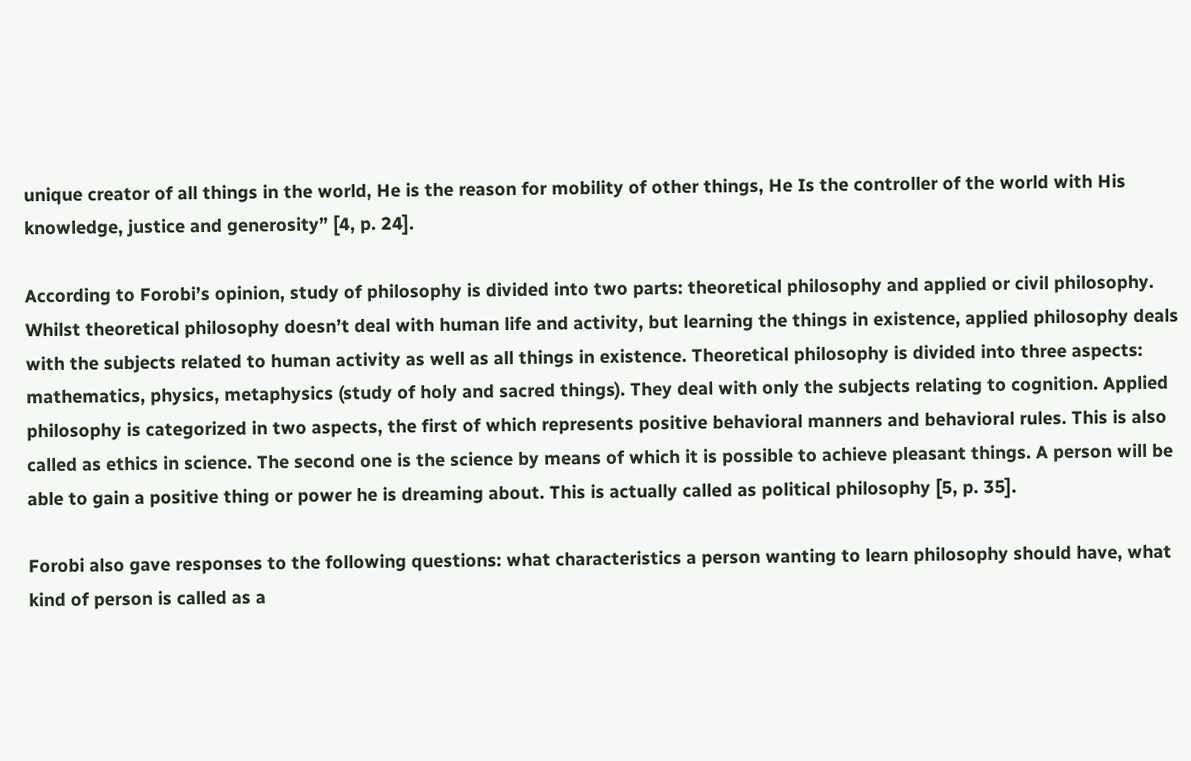unique creator of all things in the world, He is the reason for mobility of other things, He Is the controller of the world with His knowledge, justice and generosity” [4, p. 24].

According to Forobi’s opinion, study of philosophy is divided into two parts: theoretical philosophy and applied or civil philosophy. Whilst theoretical philosophy doesn’t deal with human life and activity, but learning the things in existence, applied philosophy deals with the subjects related to human activity as well as all things in existence. Theoretical philosophy is divided into three aspects: mathematics, physics, metaphysics (study of holy and sacred things). They deal with only the subjects relating to cognition. Applied philosophy is categorized in two aspects, the first of which represents positive behavioral manners and behavioral rules. This is also called as ethics in science. The second one is the science by means of which it is possible to achieve pleasant things. A person will be able to gain a positive thing or power he is dreaming about. This is actually called as political philosophy [5, p. 35].

Forobi also gave responses to the following questions: what characteristics a person wanting to learn philosophy should have, what kind of person is called as a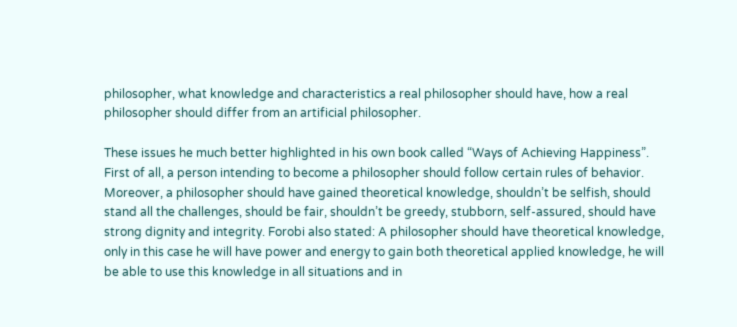philosopher, what knowledge and characteristics a real philosopher should have, how a real philosopher should differ from an artificial philosopher.

These issues he much better highlighted in his own book called “Ways of Achieving Happiness”. First of all, a person intending to become a philosopher should follow certain rules of behavior. Moreover, a philosopher should have gained theoretical knowledge, shouldn’t be selfish, should stand all the challenges, should be fair, shouldn’t be greedy, stubborn, self-assured, should have strong dignity and integrity. Forobi also stated: A philosopher should have theoretical knowledge, only in this case he will have power and energy to gain both theoretical applied knowledge, he will be able to use this knowledge in all situations and in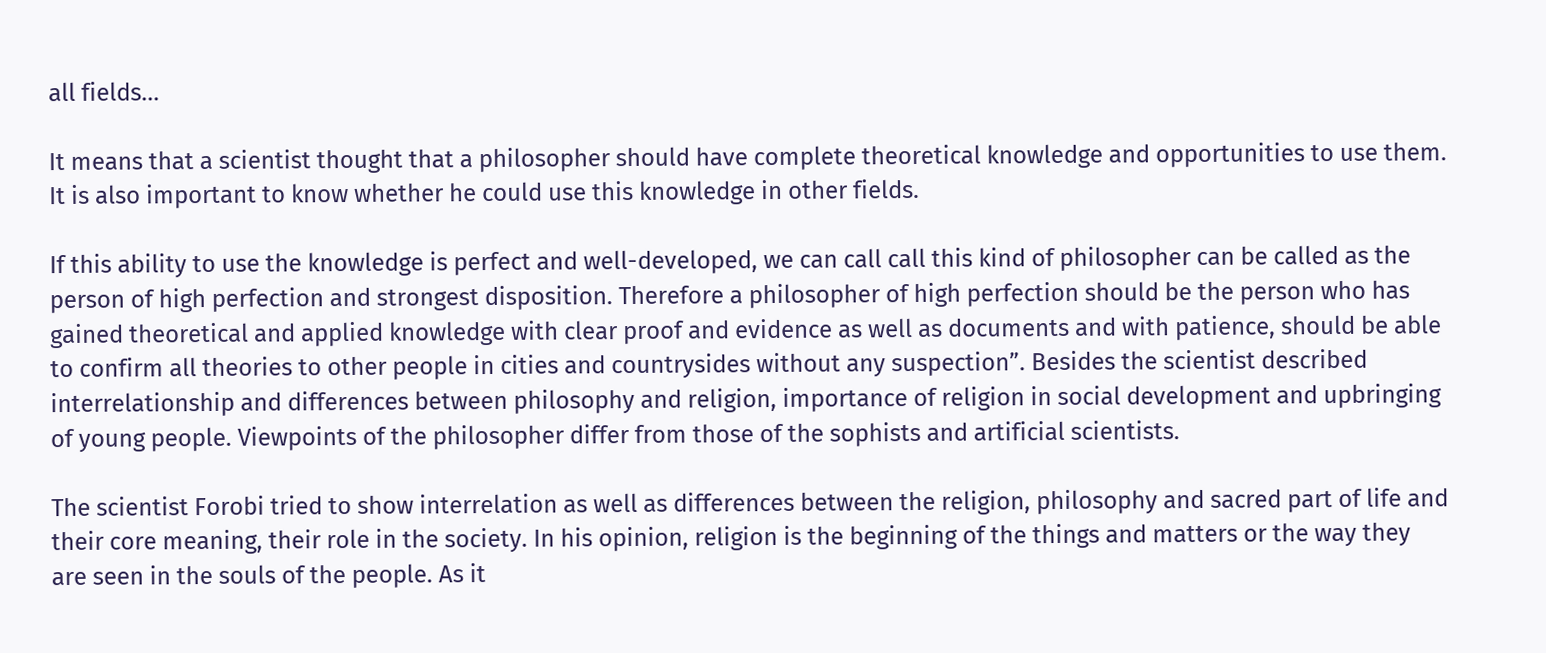all fields...

It means that a scientist thought that a philosopher should have complete theoretical knowledge and opportunities to use them. It is also important to know whether he could use this knowledge in other fields.

If this ability to use the knowledge is perfect and well-developed, we can call call this kind of philosopher can be called as the person of high perfection and strongest disposition. Therefore a philosopher of high perfection should be the person who has gained theoretical and applied knowledge with clear proof and evidence as well as documents and with patience, should be able to confirm all theories to other people in cities and countrysides without any suspection”. Besides the scientist described interrelationship and differences between philosophy and religion, importance of religion in social development and upbringing of young people. Viewpoints of the philosopher differ from those of the sophists and artificial scientists.

The scientist Forobi tried to show interrelation as well as differences between the religion, philosophy and sacred part of life and their core meaning, their role in the society. In his opinion, religion is the beginning of the things and matters or the way they are seen in the souls of the people. As it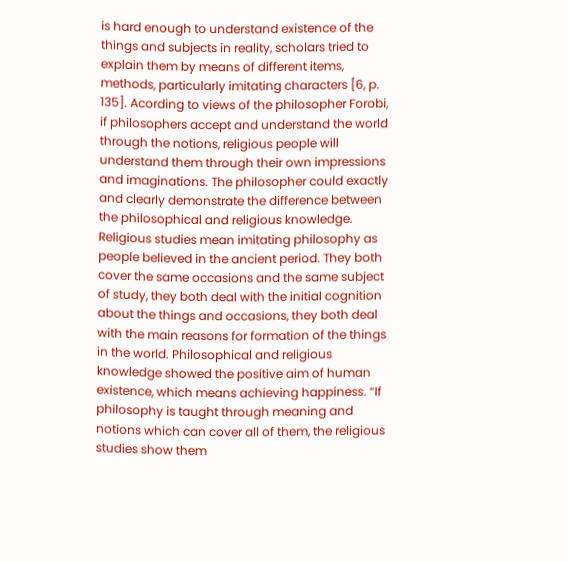is hard enough to understand existence of the things and subjects in reality, scholars tried to explain them by means of different items, methods, particularly imitating characters [6, p. 135]. Acording to views of the philosopher Forobi, if philosophers accept and understand the world through the notions, religious people will understand them through their own impressions and imaginations. The philosopher could exactly and clearly demonstrate the difference between the philosophical and religious knowledge. Religious studies mean imitating philosophy as people believed in the ancient period. They both cover the same occasions and the same subject of study, they both deal with the initial cognition about the things and occasions, they both deal with the main reasons for formation of the things in the world. Philosophical and religious knowledge showed the positive aim of human existence, which means achieving happiness. “If philosophy is taught through meaning and notions which can cover all of them, the religious studies show them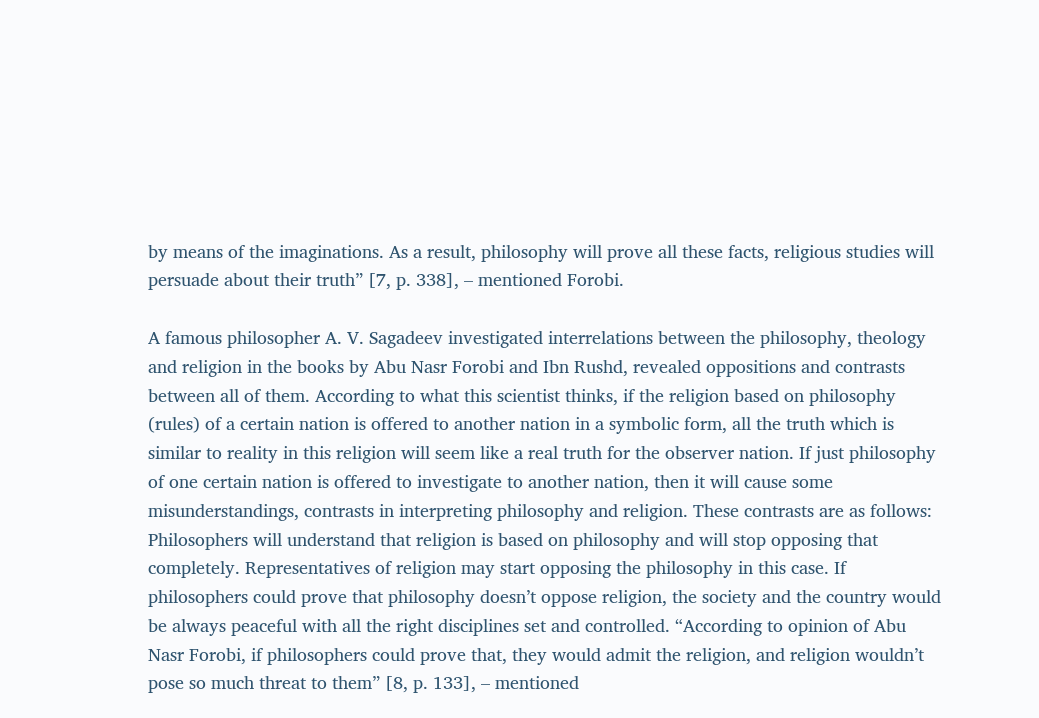by means of the imaginations. As a result, philosophy will prove all these facts, religious studies will persuade about their truth” [7, p. 338], – mentioned Forobi.

A famous philosopher A. V. Sagadeev investigated interrelations between the philosophy, theology and religion in the books by Abu Nasr Forobi and Ibn Rushd, revealed oppositions and contrasts between all of them. According to what this scientist thinks, if the religion based on philosophy (rules) of a certain nation is offered to another nation in a symbolic form, all the truth which is similar to reality in this religion will seem like a real truth for the observer nation. If just philosophy of one certain nation is offered to investigate to another nation, then it will cause some misunderstandings, contrasts in interpreting philosophy and religion. These contrasts are as follows: Philosophers will understand that religion is based on philosophy and will stop opposing that completely. Representatives of religion may start opposing the philosophy in this case. If philosophers could prove that philosophy doesn’t oppose religion, the society and the country would be always peaceful with all the right disciplines set and controlled. “According to opinion of Abu Nasr Forobi, if philosophers could prove that, they would admit the religion, and religion wouldn’t pose so much threat to them” [8, p. 133], – mentioned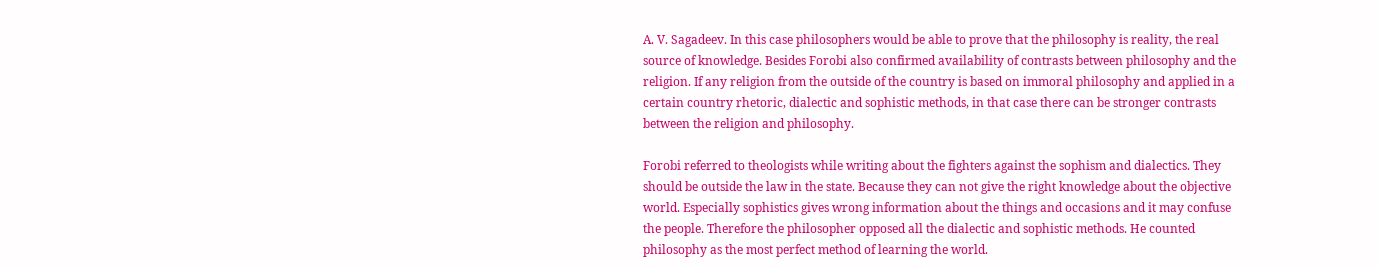A. V. Sagadeev. In this case philosophers would be able to prove that the philosophy is reality, the real source of knowledge. Besides Forobi also confirmed availability of contrasts between philosophy and the religion. If any religion from the outside of the country is based on immoral philosophy and applied in a certain country rhetoric, dialectic and sophistic methods, in that case there can be stronger contrasts between the religion and philosophy.

Forobi referred to theologists while writing about the fighters against the sophism and dialectics. They should be outside the law in the state. Because they can not give the right knowledge about the objective world. Especially sophistics gives wrong information about the things and occasions and it may confuse the people. Therefore the philosopher opposed all the dialectic and sophistic methods. He counted philosophy as the most perfect method of learning the world.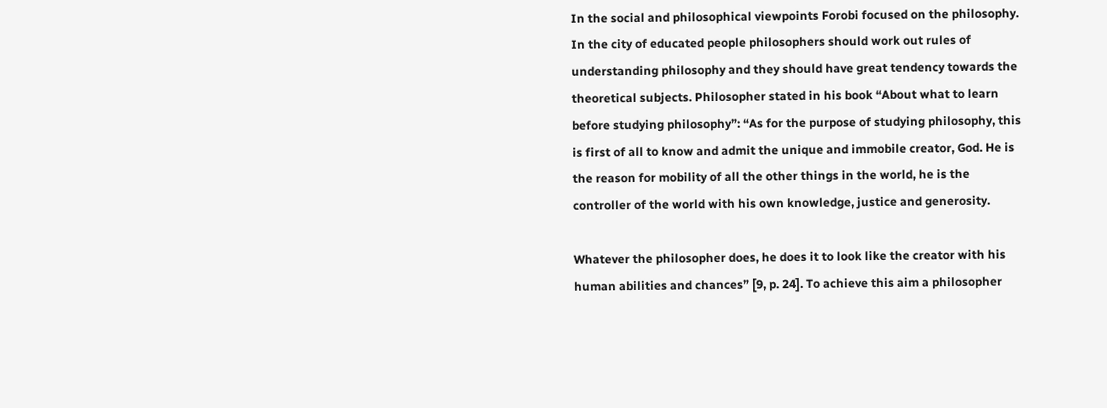In the social and philosophical viewpoints Forobi focused on the philosophy. In the city of educated people philosophers should work out rules of understanding philosophy and they should have great tendency towards the theoretical subjects. Philosopher stated in his book “About what to learn before studying philosophy”: “As for the purpose of studying philosophy, this is first of all to know and admit the unique and immobile creator, God. He is the reason for mobility of all the other things in the world, he is the controller of the world with his own knowledge, justice and generosity.

Whatever the philosopher does, he does it to look like the creator with his human abilities and chances” [9, p. 24]. To achieve this aim a philosopher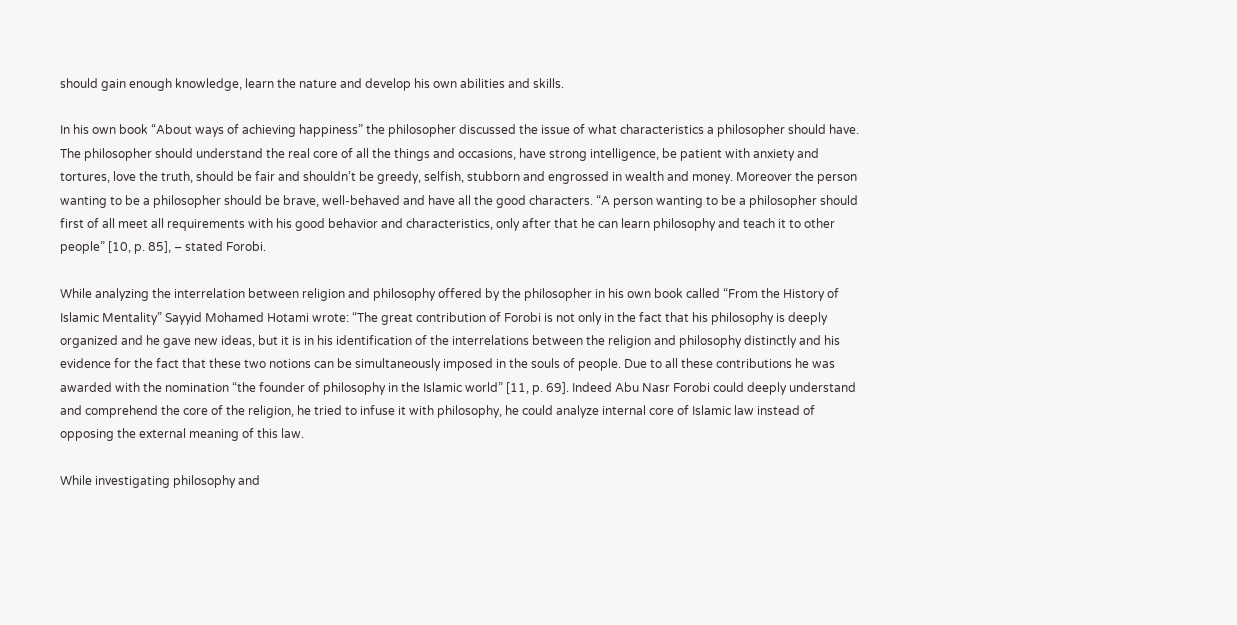should gain enough knowledge, learn the nature and develop his own abilities and skills.

In his own book “About ways of achieving happiness” the philosopher discussed the issue of what characteristics a philosopher should have. The philosopher should understand the real core of all the things and occasions, have strong intelligence, be patient with anxiety and tortures, love the truth, should be fair and shouldn’t be greedy, selfish, stubborn and engrossed in wealth and money. Moreover the person wanting to be a philosopher should be brave, well-behaved and have all the good characters. “A person wanting to be a philosopher should first of all meet all requirements with his good behavior and characteristics, only after that he can learn philosophy and teach it to other people” [10, p. 85], – stated Forobi.

While analyzing the interrelation between religion and philosophy offered by the philosopher in his own book called “From the History of Islamic Mentality” Sayyid Mohamed Hotami wrote: “The great contribution of Forobi is not only in the fact that his philosophy is deeply organized and he gave new ideas, but it is in his identification of the interrelations between the religion and philosophy distinctly and his evidence for the fact that these two notions can be simultaneously imposed in the souls of people. Due to all these contributions he was awarded with the nomination “the founder of philosophy in the Islamic world” [11, p. 69]. Indeed Abu Nasr Forobi could deeply understand and comprehend the core of the religion, he tried to infuse it with philosophy, he could analyze internal core of Islamic law instead of opposing the external meaning of this law.

While investigating philosophy and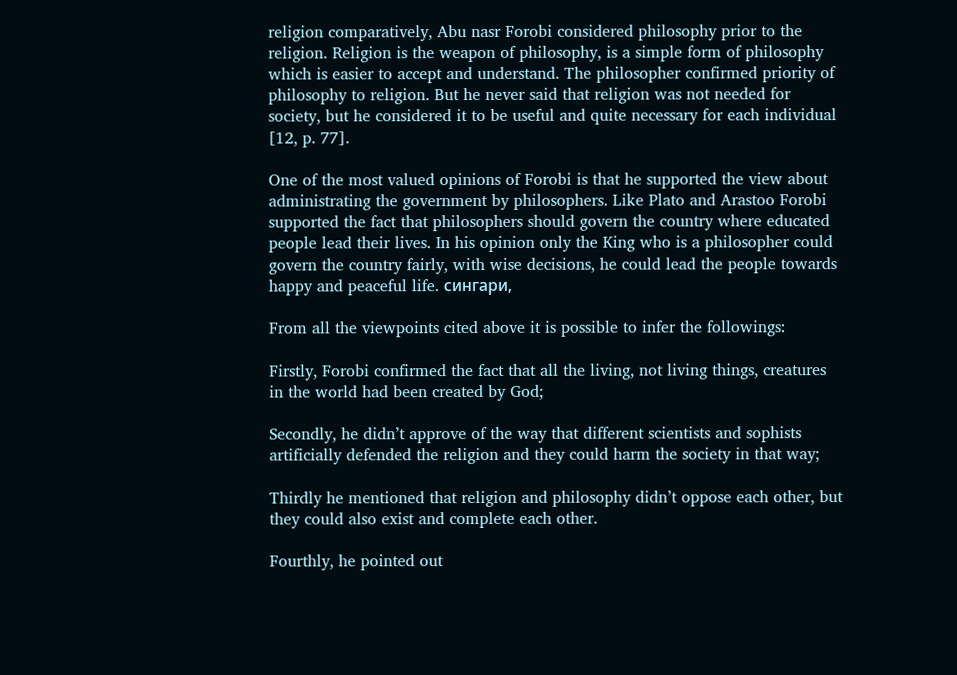religion comparatively, Abu nasr Forobi considered philosophy prior to the religion. Religion is the weapon of philosophy, is a simple form of philosophy which is easier to accept and understand. The philosopher confirmed priority of philosophy to religion. But he never said that religion was not needed for society, but he considered it to be useful and quite necessary for each individual [12, p. 77].

One of the most valued opinions of Forobi is that he supported the view about administrating the government by philosophers. Like Plato and Arastoo Forobi supported the fact that philosophers should govern the country where educated people lead their lives. In his opinion only the King who is a philosopher could govern the country fairly, with wise decisions, he could lead the people towards happy and peaceful life. сингари,

From all the viewpoints cited above it is possible to infer the followings:

Firstly, Forobi confirmed the fact that all the living, not living things, creatures in the world had been created by God;

Secondly, he didn’t approve of the way that different scientists and sophists artificially defended the religion and they could harm the society in that way;

Thirdly he mentioned that religion and philosophy didn’t oppose each other, but they could also exist and complete each other.

Fourthly, he pointed out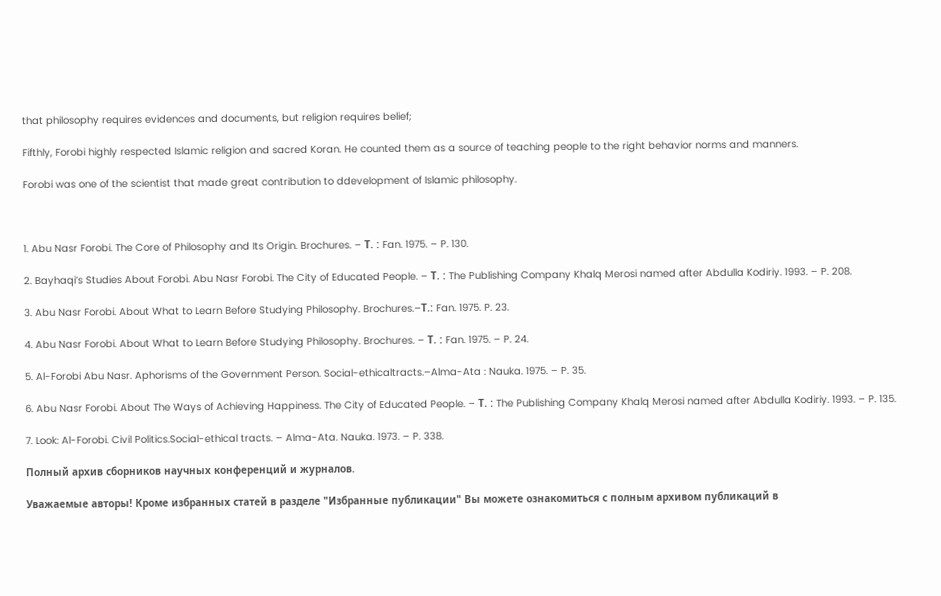that philosophy requires evidences and documents, but religion requires belief;

Fifthly, Forobi highly respected Islamic religion and sacred Koran. He counted them as a source of teaching people to the right behavior norms and manners.

Forobi was one of the scientist that made great contribution to ddevelopment of Islamic philosophy.



1. Abu Nasr Forobi. The Core of Philosophy and Its Origin. Brochures. – Т. : Fan. 1975. – P. 130.

2. Bayhaqi’s Studies About Forobi. Abu Nasr Forobi. The City of Educated People. – Т. : The Publishing Company Khalq Merosi named after Abdulla Kodiriy. 1993. – P. 208.

3. Abu Nasr Forobi. About What to Learn Before Studying Philosophy. Brochures.–Т.: Fan. 1975. P. 23.

4. Abu Nasr Forobi. About What to Learn Before Studying Philosophy. Brochures. – Т. : Fan. 1975. – P. 24.

5. Al-Forobi Abu Nasr. Aphorisms of the Government Person. Social-ethicaltracts.–Alma-Ata : Nauka. 1975. – P. 35.

6. Abu Nasr Forobi. About The Ways of Achieving Happiness. The City of Educated People. – Т. : The Publishing Company Khalq Merosi named after Abdulla Kodiriy. 1993. – P. 135.

7. Look: Al-Forobi. Civil Politics.Social-ethical tracts. – Alma-Ata. Nauka. 1973. – P. 338.

Полный архив сборников научных конференций и журналов.

Уважаемые авторы! Кроме избранных статей в разделе "Избранные публикации" Вы можете ознакомиться с полным архивом публикаций в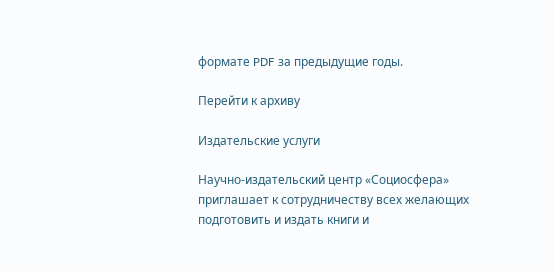формате PDF за предыдущие годы.

Перейти к архиву

Издательские услуги

Научно-издательский центр «Социосфера» приглашает к сотрудничеству всех желающих подготовить и издать книги и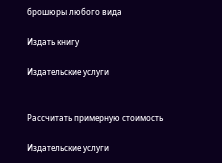брошюры любого вида

Издать книгу

Издательские услуги


Расcчитать примерную стоимость

Издательские услуги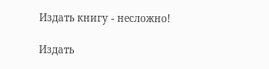Издать книгу - несложно!

Издать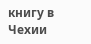книгу в Чехии